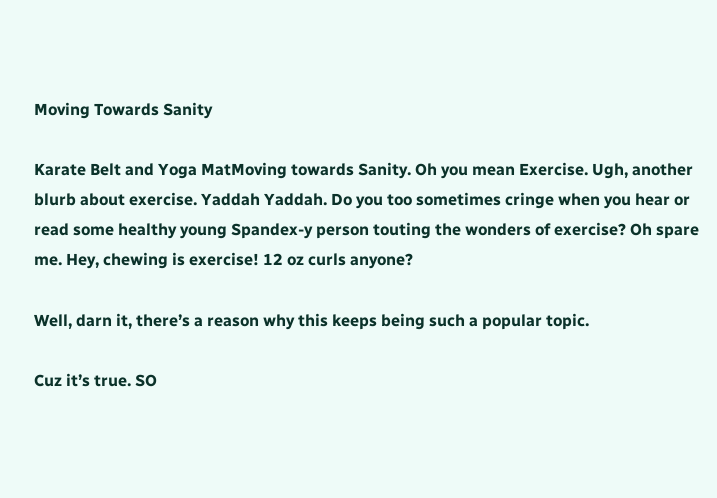Moving Towards Sanity

Karate Belt and Yoga MatMoving towards Sanity. Oh you mean Exercise. Ugh, another blurb about exercise. Yaddah Yaddah. Do you too sometimes cringe when you hear or read some healthy young Spandex-y person touting the wonders of exercise? Oh spare me. Hey, chewing is exercise! 12 oz curls anyone?

Well, darn it, there’s a reason why this keeps being such a popular topic.

Cuz it’s true. SO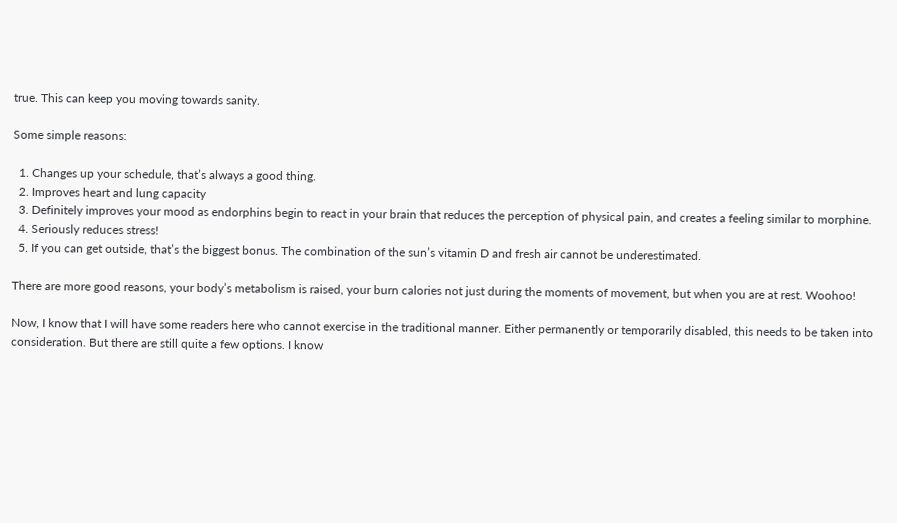true. This can keep you moving towards sanity.

Some simple reasons:

  1. Changes up your schedule, that’s always a good thing.
  2. Improves heart and lung capacity
  3. Definitely improves your mood as endorphins begin to react in your brain that reduces the perception of physical pain, and creates a feeling similar to morphine.
  4. Seriously reduces stress!
  5. If you can get outside, that’s the biggest bonus. The combination of the sun’s vitamin D and fresh air cannot be underestimated.

There are more good reasons, your body’s metabolism is raised, your burn calories not just during the moments of movement, but when you are at rest. Woohoo!

Now, I know that I will have some readers here who cannot exercise in the traditional manner. Either permanently or temporarily disabled, this needs to be taken into consideration. But there are still quite a few options. I know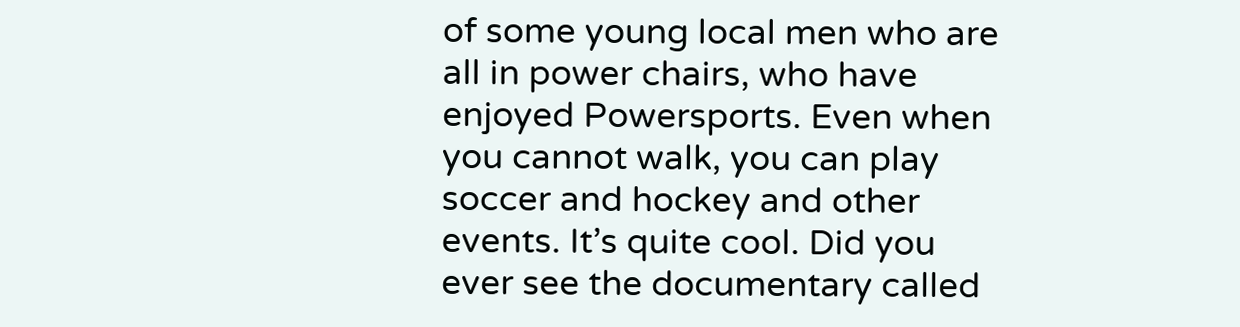of some young local men who are all in power chairs, who have enjoyed Powersports. Even when you cannot walk, you can play soccer and hockey and other events. It’s quite cool. Did you ever see the documentary called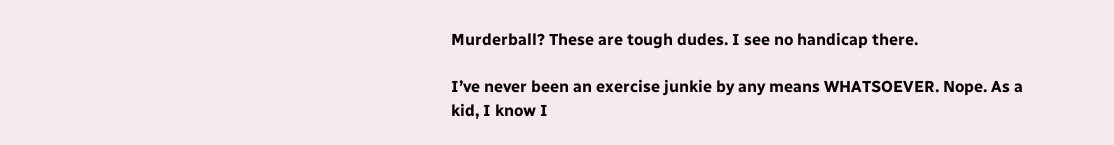Murderball? These are tough dudes. I see no handicap there.

I’ve never been an exercise junkie by any means WHATSOEVER. Nope. As a kid, I know I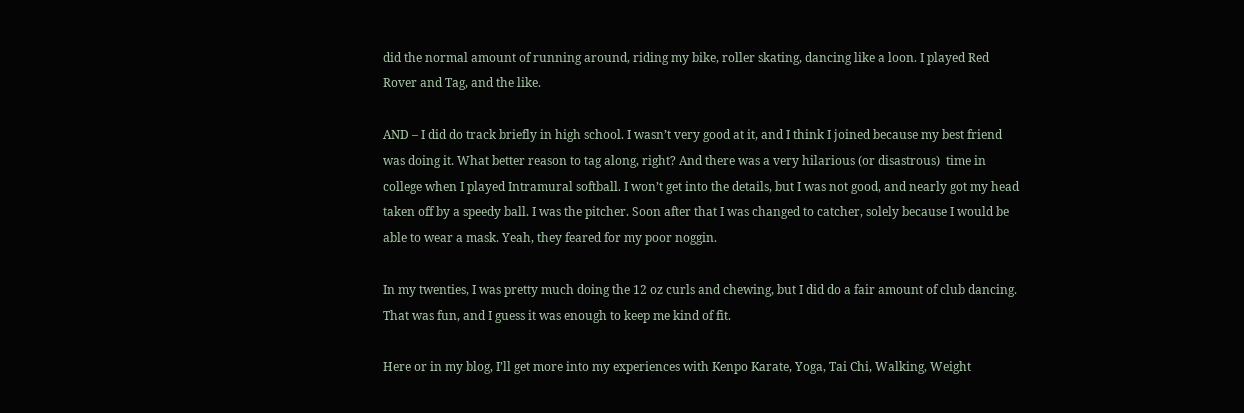did the normal amount of running around, riding my bike, roller skating, dancing like a loon. I played Red Rover and Tag, and the like.

AND – I did do track briefly in high school. I wasn’t very good at it, and I think I joined because my best friend was doing it. What better reason to tag along, right? And there was a very hilarious (or disastrous)  time in college when I played Intramural softball. I won’t get into the details, but I was not good, and nearly got my head taken off by a speedy ball. I was the pitcher. Soon after that I was changed to catcher, solely because I would be able to wear a mask. Yeah, they feared for my poor noggin.

In my twenties, I was pretty much doing the 12 oz curls and chewing, but I did do a fair amount of club dancing. That was fun, and I guess it was enough to keep me kind of fit.

Here or in my blog, I’ll get more into my experiences with Kenpo Karate, Yoga, Tai Chi, Walking, Weight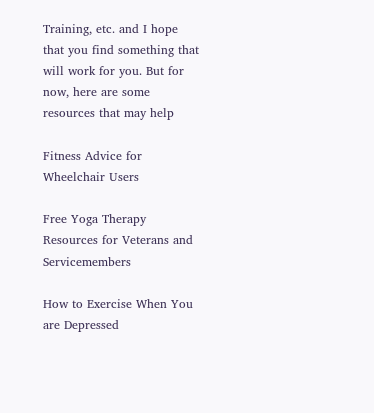Training, etc. and I hope that you find something that will work for you. But for now, here are some resources that may help

Fitness Advice for Wheelchair Users

Free Yoga Therapy Resources for Veterans and Servicemembers

How to Exercise When You are Depressed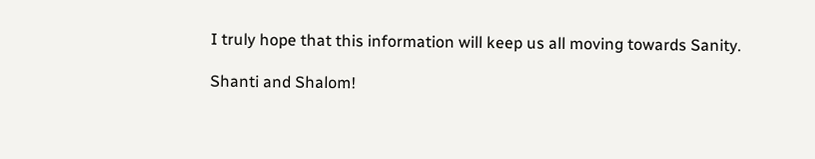I truly hope that this information will keep us all moving towards Sanity.

Shanti and Shalom!